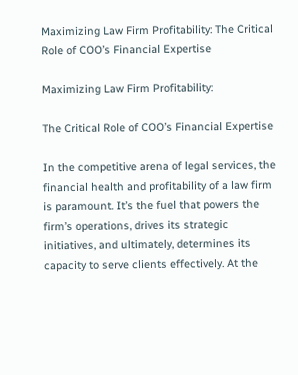Maximizing Law Firm Profitability: The Critical Role of COO’s Financial Expertise

Maximizing Law Firm Profitability:

The Critical Role of COO’s Financial Expertise

In the competitive arena of legal services, the financial health and profitability of a law firm is paramount. It’s the fuel that powers the firm’s operations, drives its strategic initiatives, and ultimately, determines its capacity to serve clients effectively. At the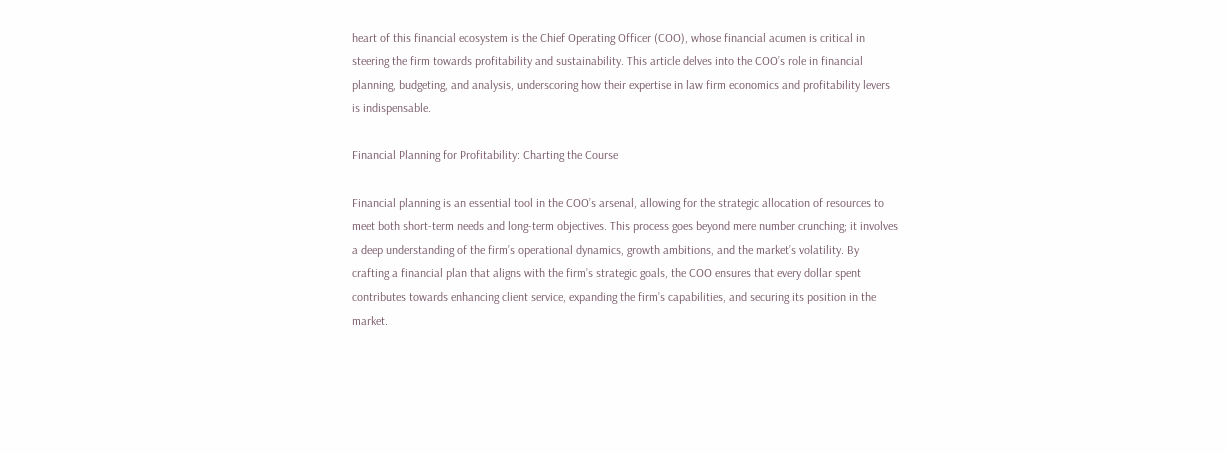heart of this financial ecosystem is the Chief Operating Officer (COO), whose financial acumen is critical in steering the firm towards profitability and sustainability. This article delves into the COO’s role in financial planning, budgeting, and analysis, underscoring how their expertise in law firm economics and profitability levers is indispensable.

Financial Planning for Profitability: Charting the Course

Financial planning is an essential tool in the COO’s arsenal, allowing for the strategic allocation of resources to meet both short-term needs and long-term objectives. This process goes beyond mere number crunching; it involves a deep understanding of the firm’s operational dynamics, growth ambitions, and the market’s volatility. By crafting a financial plan that aligns with the firm’s strategic goals, the COO ensures that every dollar spent contributes towards enhancing client service, expanding the firm’s capabilities, and securing its position in the market.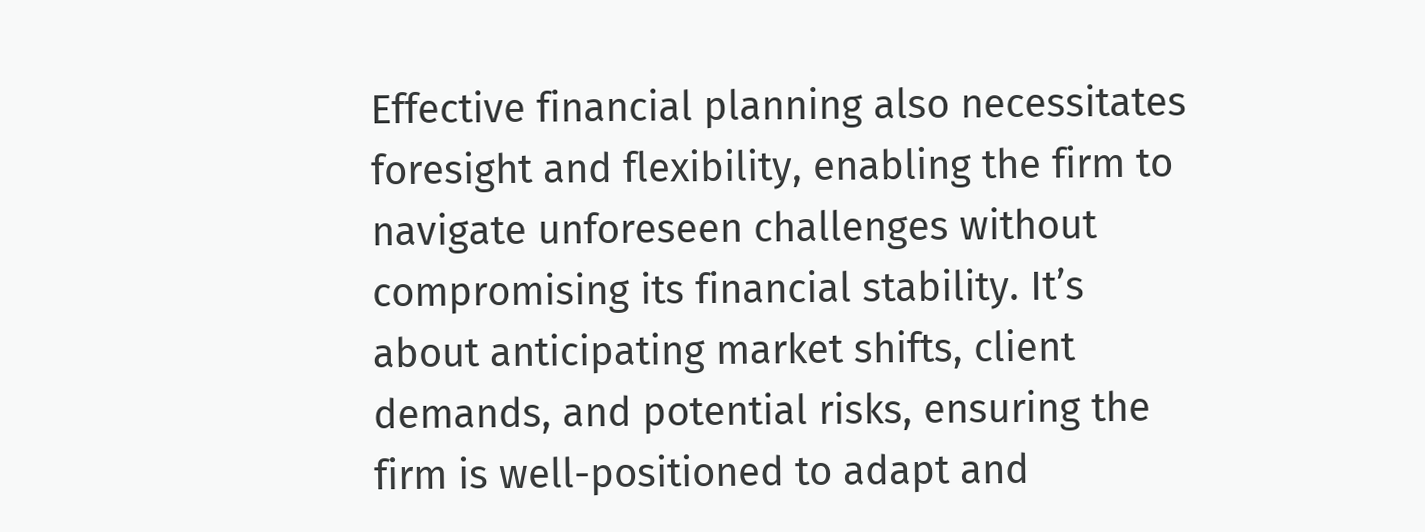Effective financial planning also necessitates foresight and flexibility, enabling the firm to navigate unforeseen challenges without compromising its financial stability. It’s about anticipating market shifts, client demands, and potential risks, ensuring the firm is well-positioned to adapt and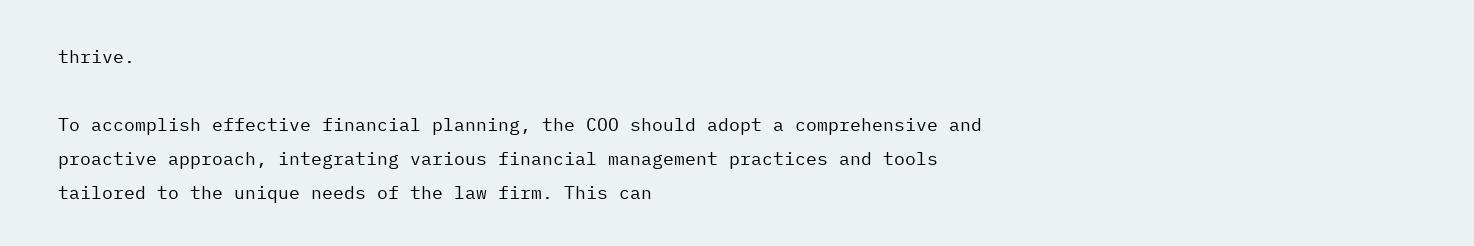thrive.

To accomplish effective financial planning, the COO should adopt a comprehensive and proactive approach, integrating various financial management practices and tools tailored to the unique needs of the law firm. This can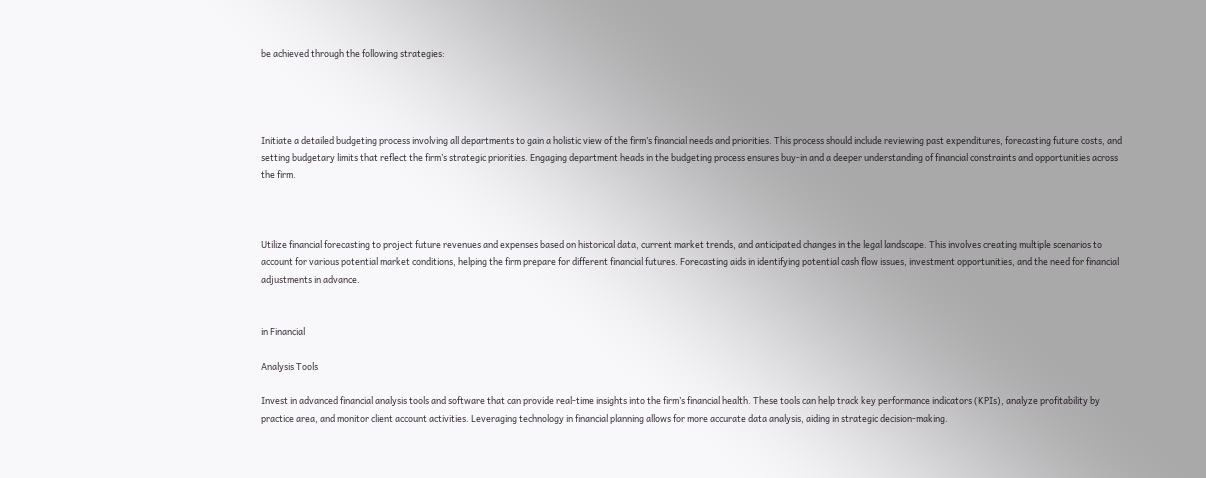be achieved through the following strategies:




Initiate a detailed budgeting process involving all departments to gain a holistic view of the firm’s financial needs and priorities. This process should include reviewing past expenditures, forecasting future costs, and setting budgetary limits that reflect the firm’s strategic priorities. Engaging department heads in the budgeting process ensures buy-in and a deeper understanding of financial constraints and opportunities across the firm.



Utilize financial forecasting to project future revenues and expenses based on historical data, current market trends, and anticipated changes in the legal landscape. This involves creating multiple scenarios to account for various potential market conditions, helping the firm prepare for different financial futures. Forecasting aids in identifying potential cash flow issues, investment opportunities, and the need for financial adjustments in advance.


in Financial

Analysis Tools

Invest in advanced financial analysis tools and software that can provide real-time insights into the firm’s financial health. These tools can help track key performance indicators (KPIs), analyze profitability by practice area, and monitor client account activities. Leveraging technology in financial planning allows for more accurate data analysis, aiding in strategic decision-making.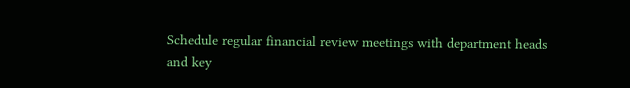Schedule regular financial review meetings with department heads and key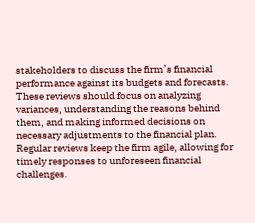stakeholders to discuss the firm’s financial performance against its budgets and forecasts. These reviews should focus on analyzing variances, understanding the reasons behind them, and making informed decisions on necessary adjustments to the financial plan. Regular reviews keep the firm agile, allowing for timely responses to unforeseen financial challenges.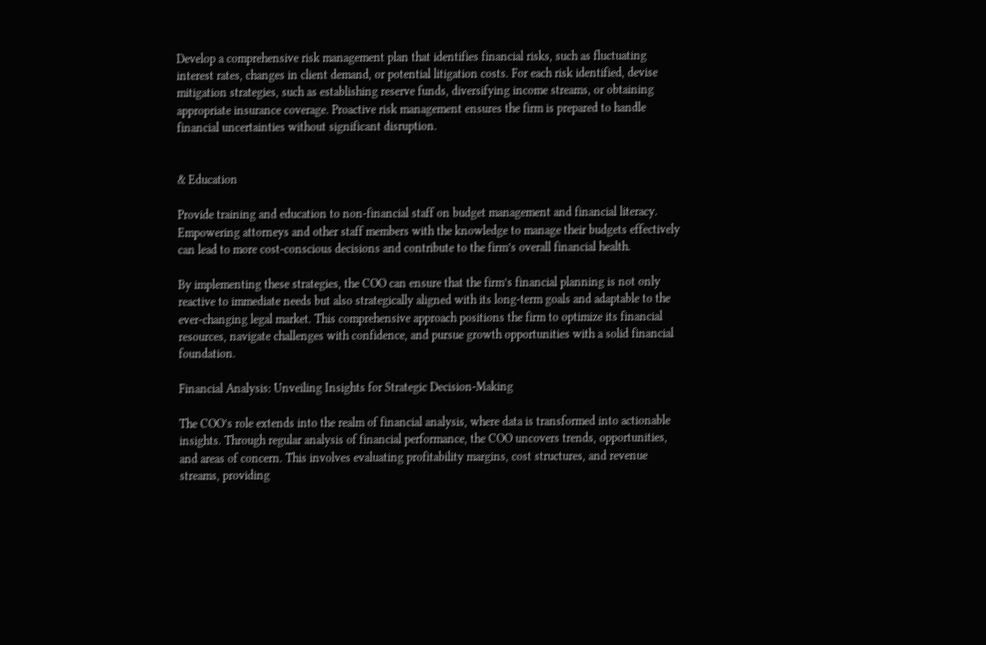Develop a comprehensive risk management plan that identifies financial risks, such as fluctuating interest rates, changes in client demand, or potential litigation costs. For each risk identified, devise mitigation strategies, such as establishing reserve funds, diversifying income streams, or obtaining appropriate insurance coverage. Proactive risk management ensures the firm is prepared to handle financial uncertainties without significant disruption.


& Education

Provide training and education to non-financial staff on budget management and financial literacy. Empowering attorneys and other staff members with the knowledge to manage their budgets effectively can lead to more cost-conscious decisions and contribute to the firm’s overall financial health.

By implementing these strategies, the COO can ensure that the firm’s financial planning is not only reactive to immediate needs but also strategically aligned with its long-term goals and adaptable to the ever-changing legal market. This comprehensive approach positions the firm to optimize its financial resources, navigate challenges with confidence, and pursue growth opportunities with a solid financial foundation.

Financial Analysis: Unveiling Insights for Strategic Decision-Making

The COO’s role extends into the realm of financial analysis, where data is transformed into actionable insights. Through regular analysis of financial performance, the COO uncovers trends, opportunities, and areas of concern. This involves evaluating profitability margins, cost structures, and revenue streams, providing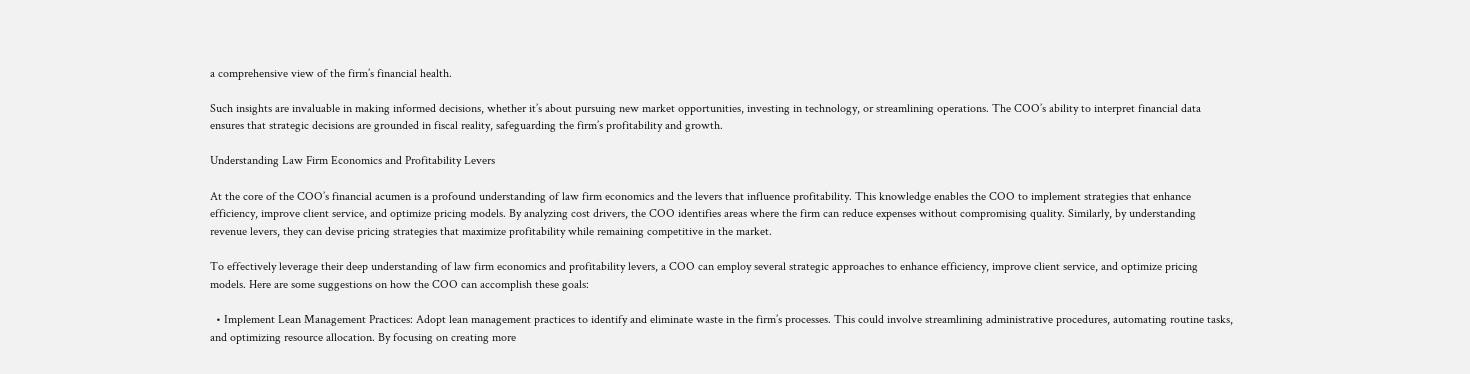a comprehensive view of the firm’s financial health.

Such insights are invaluable in making informed decisions, whether it’s about pursuing new market opportunities, investing in technology, or streamlining operations. The COO’s ability to interpret financial data ensures that strategic decisions are grounded in fiscal reality, safeguarding the firm’s profitability and growth.

Understanding Law Firm Economics and Profitability Levers

At the core of the COO’s financial acumen is a profound understanding of law firm economics and the levers that influence profitability. This knowledge enables the COO to implement strategies that enhance efficiency, improve client service, and optimize pricing models. By analyzing cost drivers, the COO identifies areas where the firm can reduce expenses without compromising quality. Similarly, by understanding revenue levers, they can devise pricing strategies that maximize profitability while remaining competitive in the market.

To effectively leverage their deep understanding of law firm economics and profitability levers, a COO can employ several strategic approaches to enhance efficiency, improve client service, and optimize pricing models. Here are some suggestions on how the COO can accomplish these goals:

  • Implement Lean Management Practices: Adopt lean management practices to identify and eliminate waste in the firm’s processes. This could involve streamlining administrative procedures, automating routine tasks, and optimizing resource allocation. By focusing on creating more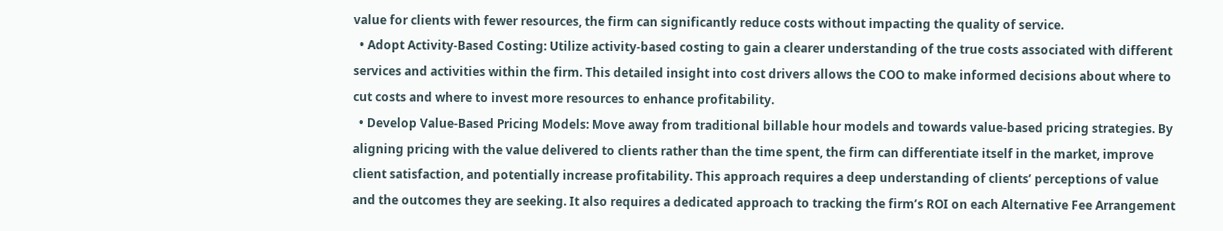value for clients with fewer resources, the firm can significantly reduce costs without impacting the quality of service.
  • Adopt Activity-Based Costing: Utilize activity-based costing to gain a clearer understanding of the true costs associated with different services and activities within the firm. This detailed insight into cost drivers allows the COO to make informed decisions about where to cut costs and where to invest more resources to enhance profitability.
  • Develop Value-Based Pricing Models: Move away from traditional billable hour models and towards value-based pricing strategies. By aligning pricing with the value delivered to clients rather than the time spent, the firm can differentiate itself in the market, improve client satisfaction, and potentially increase profitability. This approach requires a deep understanding of clients’ perceptions of value and the outcomes they are seeking. It also requires a dedicated approach to tracking the firm’s ROI on each Alternative Fee Arrangement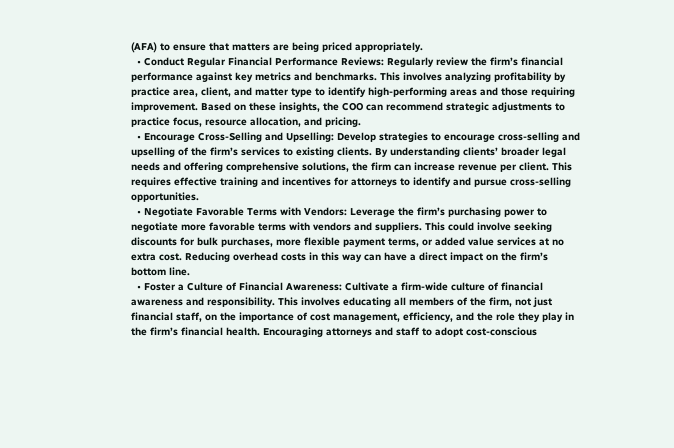(AFA) to ensure that matters are being priced appropriately.
  • Conduct Regular Financial Performance Reviews: Regularly review the firm’s financial performance against key metrics and benchmarks. This involves analyzing profitability by practice area, client, and matter type to identify high-performing areas and those requiring improvement. Based on these insights, the COO can recommend strategic adjustments to practice focus, resource allocation, and pricing.
  • Encourage Cross-Selling and Upselling: Develop strategies to encourage cross-selling and upselling of the firm’s services to existing clients. By understanding clients’ broader legal needs and offering comprehensive solutions, the firm can increase revenue per client. This requires effective training and incentives for attorneys to identify and pursue cross-selling opportunities.
  • Negotiate Favorable Terms with Vendors: Leverage the firm’s purchasing power to negotiate more favorable terms with vendors and suppliers. This could involve seeking discounts for bulk purchases, more flexible payment terms, or added value services at no extra cost. Reducing overhead costs in this way can have a direct impact on the firm’s bottom line.
  • Foster a Culture of Financial Awareness: Cultivate a firm-wide culture of financial awareness and responsibility. This involves educating all members of the firm, not just financial staff, on the importance of cost management, efficiency, and the role they play in the firm’s financial health. Encouraging attorneys and staff to adopt cost-conscious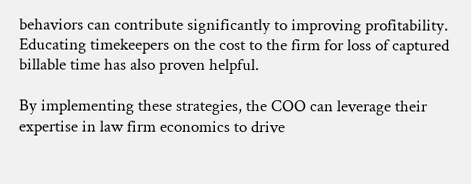behaviors can contribute significantly to improving profitability. Educating timekeepers on the cost to the firm for loss of captured billable time has also proven helpful.

By implementing these strategies, the COO can leverage their expertise in law firm economics to drive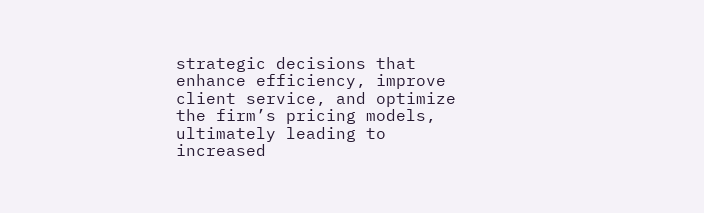strategic decisions that enhance efficiency, improve client service, and optimize the firm’s pricing models, ultimately leading to increased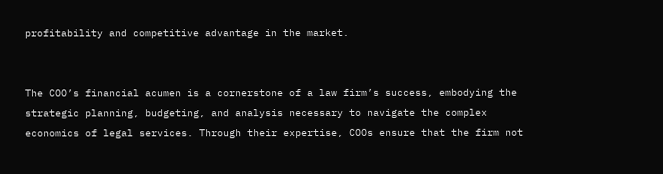profitability and competitive advantage in the market.


The COO’s financial acumen is a cornerstone of a law firm’s success, embodying the strategic planning, budgeting, and analysis necessary to navigate the complex economics of legal services. Through their expertise, COOs ensure that the firm not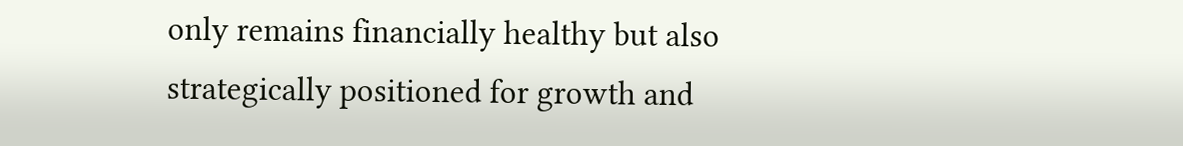only remains financially healthy but also strategically positioned for growth and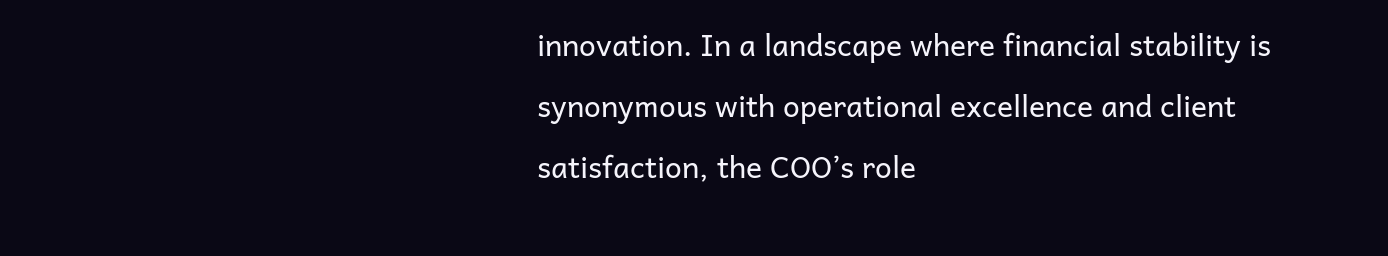innovation. In a landscape where financial stability is synonymous with operational excellence and client satisfaction, the COO’s role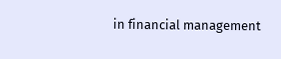in financial management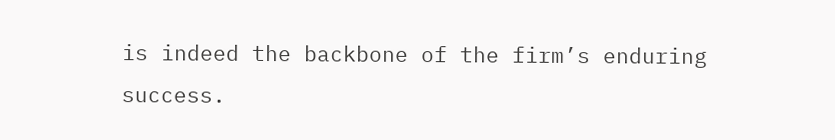is indeed the backbone of the firm’s enduring success.